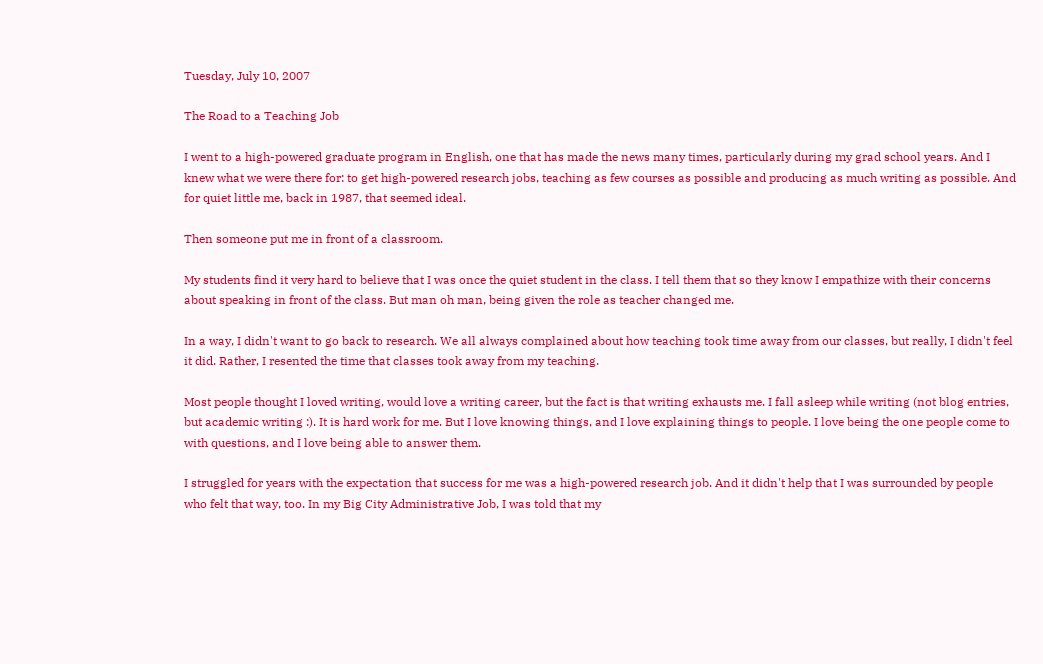Tuesday, July 10, 2007

The Road to a Teaching Job

I went to a high-powered graduate program in English, one that has made the news many times, particularly during my grad school years. And I knew what we were there for: to get high-powered research jobs, teaching as few courses as possible and producing as much writing as possible. And for quiet little me, back in 1987, that seemed ideal.

Then someone put me in front of a classroom.

My students find it very hard to believe that I was once the quiet student in the class. I tell them that so they know I empathize with their concerns about speaking in front of the class. But man oh man, being given the role as teacher changed me.

In a way, I didn't want to go back to research. We all always complained about how teaching took time away from our classes, but really, I didn't feel it did. Rather, I resented the time that classes took away from my teaching.

Most people thought I loved writing, would love a writing career, but the fact is that writing exhausts me. I fall asleep while writing (not blog entries, but academic writing :). It is hard work for me. But I love knowing things, and I love explaining things to people. I love being the one people come to with questions, and I love being able to answer them.

I struggled for years with the expectation that success for me was a high-powered research job. And it didn't help that I was surrounded by people who felt that way, too. In my Big City Administrative Job, I was told that my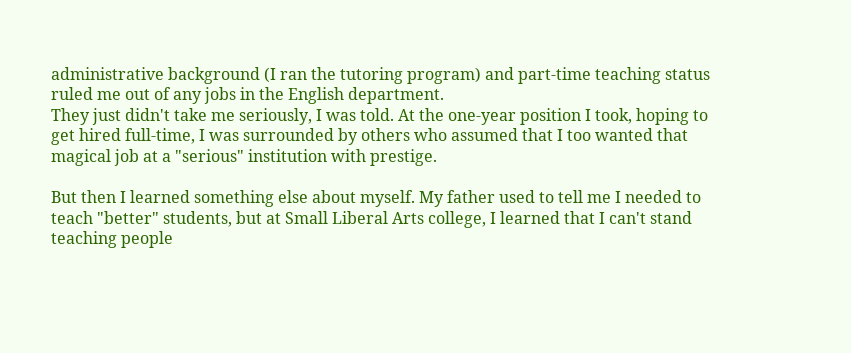administrative background (I ran the tutoring program) and part-time teaching status ruled me out of any jobs in the English department.
They just didn't take me seriously, I was told. At the one-year position I took, hoping to get hired full-time, I was surrounded by others who assumed that I too wanted that magical job at a "serious" institution with prestige.

But then I learned something else about myself. My father used to tell me I needed to teach "better" students, but at Small Liberal Arts college, I learned that I can't stand teaching people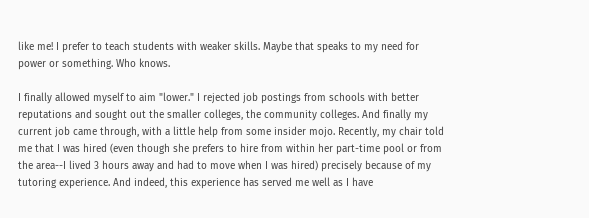like me! I prefer to teach students with weaker skills. Maybe that speaks to my need for power or something. Who knows.

I finally allowed myself to aim "lower." I rejected job postings from schools with better reputations and sought out the smaller colleges, the community colleges. And finally my current job came through, with a little help from some insider mojo. Recently, my chair told me that I was hired (even though she prefers to hire from within her part-time pool or from the area--I lived 3 hours away and had to move when I was hired) precisely because of my tutoring experience. And indeed, this experience has served me well as I have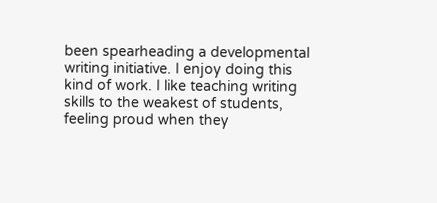been spearheading a developmental writing initiative. I enjoy doing this kind of work. I like teaching writing skills to the weakest of students, feeling proud when they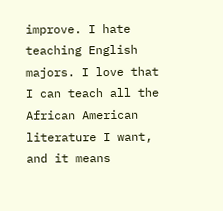improve. I hate teaching English majors. I love that I can teach all the African American literature I want, and it means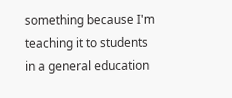something because I'm teaching it to students in a general education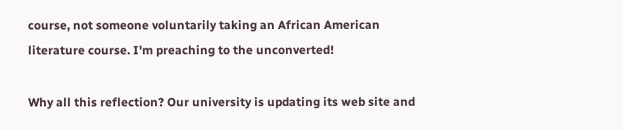course, not someone voluntarily taking an African American literature course. I'm preaching to the unconverted!

Why all this reflection? Our university is updating its web site and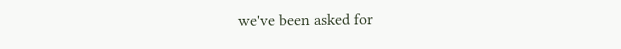we've been asked for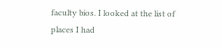faculty bios. I looked at the list of places I had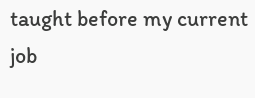taught before my current job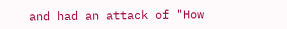and had an attack of "How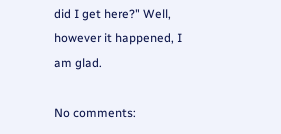did I get here?" Well, however it happened, I am glad.

No comments: